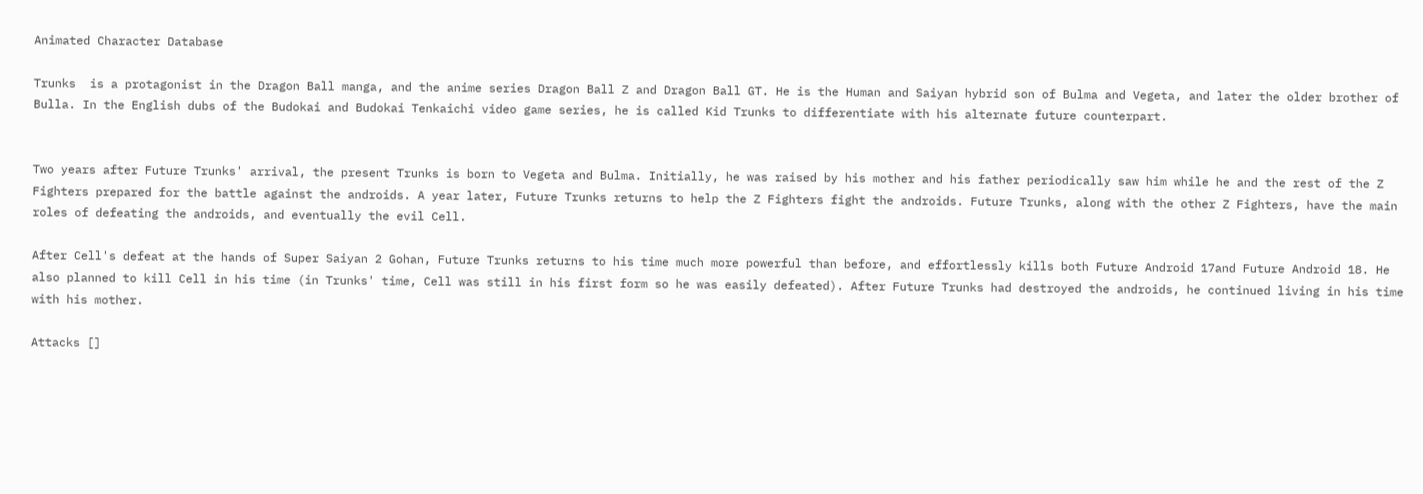Animated Character Database

Trunks  is a protagonist in the Dragon Ball manga, and the anime series Dragon Ball Z and Dragon Ball GT. He is the Human and Saiyan hybrid son of Bulma and Vegeta, and later the older brother of Bulla. In the English dubs of the Budokai and Budokai Tenkaichi video game series, he is called Kid Trunks to differentiate with his alternate future counterpart.


Two years after Future Trunks' arrival, the present Trunks is born to Vegeta and Bulma. Initially, he was raised by his mother and his father periodically saw him while he and the rest of the Z Fighters prepared for the battle against the androids. A year later, Future Trunks returns to help the Z Fighters fight the androids. Future Trunks, along with the other Z Fighters, have the main roles of defeating the androids, and eventually the evil Cell.

After Cell's defeat at the hands of Super Saiyan 2 Gohan, Future Trunks returns to his time much more powerful than before, and effortlessly kills both Future Android 17and Future Android 18. He also planned to kill Cell in his time (in Trunks' time, Cell was still in his first form so he was easily defeated). After Future Trunks had destroyed the androids, he continued living in his time with his mother.

Attacks []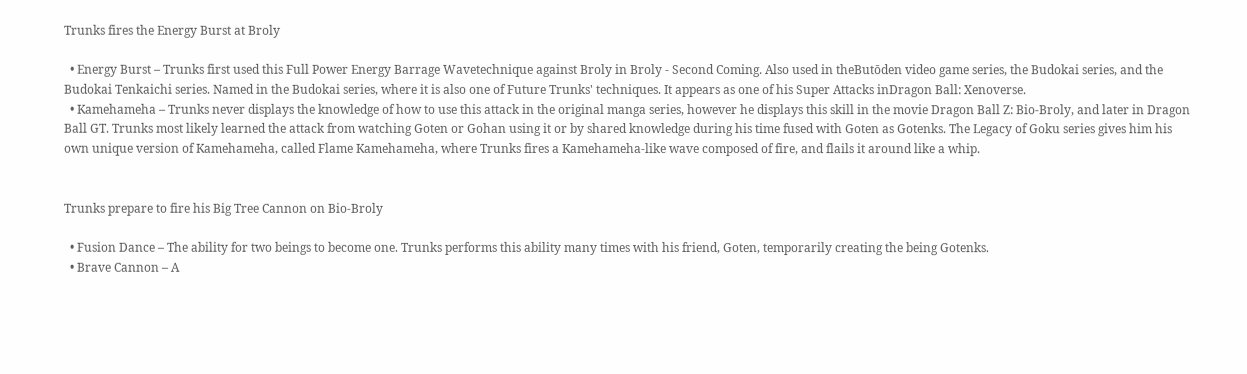Trunks fires the Energy Burst at Broly

  • Energy Burst – Trunks first used this Full Power Energy Barrage Wavetechnique against Broly in Broly - Second Coming. Also used in theButōden video game series, the Budokai series, and the Budokai Tenkaichi series. Named in the Budokai series, where it is also one of Future Trunks' techniques. It appears as one of his Super Attacks inDragon Ball: Xenoverse.
  • Kamehameha – Trunks never displays the knowledge of how to use this attack in the original manga series, however he displays this skill in the movie Dragon Ball Z: Bio-Broly, and later in Dragon Ball GT. Trunks most likely learned the attack from watching Goten or Gohan using it or by shared knowledge during his time fused with Goten as Gotenks. The Legacy of Goku series gives him his own unique version of Kamehameha, called Flame Kamehameha, where Trunks fires a Kamehameha-like wave composed of fire, and flails it around like a whip.


Trunks prepare to fire his Big Tree Cannon on Bio-Broly

  • Fusion Dance – The ability for two beings to become one. Trunks performs this ability many times with his friend, Goten, temporarily creating the being Gotenks.
  • Brave Cannon – A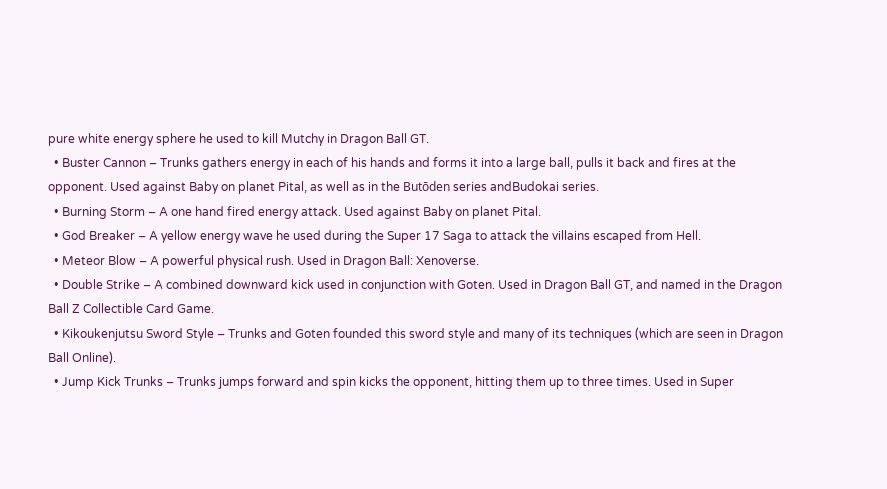pure white energy sphere he used to kill Mutchy in Dragon Ball GT.
  • Buster Cannon – Trunks gathers energy in each of his hands and forms it into a large ball, pulls it back and fires at the opponent. Used against Baby on planet Pital, as well as in the Butōden series andBudokai series.
  • Burning Storm – A one hand fired energy attack. Used against Baby on planet Pital.
  • God Breaker – A yellow energy wave he used during the Super 17 Saga to attack the villains escaped from Hell.
  • Meteor Blow – A powerful physical rush. Used in Dragon Ball: Xenoverse.
  • Double Strike – A combined downward kick used in conjunction with Goten. Used in Dragon Ball GT, and named in the Dragon Ball Z Collectible Card Game.
  • Kikoukenjutsu Sword Style – Trunks and Goten founded this sword style and many of its techniques (which are seen in Dragon Ball Online).
  • Jump Kick Trunks – Trunks jumps forward and spin kicks the opponent, hitting them up to three times. Used in Super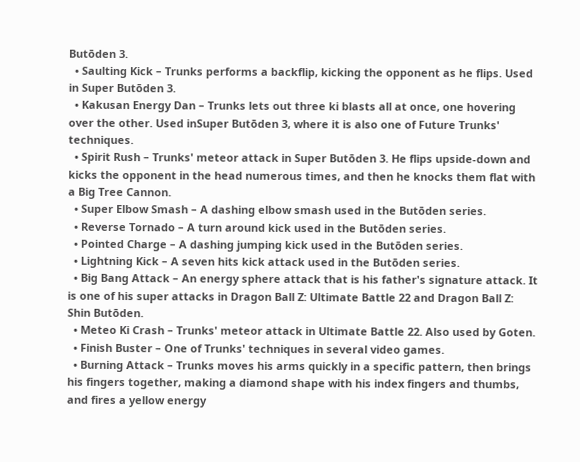Butōden 3.
  • Saulting Kick – Trunks performs a backflip, kicking the opponent as he flips. Used in Super Butōden 3.
  • Kakusan Energy Dan – Trunks lets out three ki blasts all at once, one hovering over the other. Used inSuper Butōden 3, where it is also one of Future Trunks' techniques.
  • Spirit Rush – Trunks' meteor attack in Super Butōden 3. He flips upside-down and kicks the opponent in the head numerous times, and then he knocks them flat with a Big Tree Cannon.
  • Super Elbow Smash – A dashing elbow smash used in the Butōden series.
  • Reverse Tornado – A turn around kick used in the Butōden series.
  • Pointed Charge – A dashing jumping kick used in the Butōden series.
  • Lightning Kick – A seven hits kick attack used in the Butōden series.
  • Big Bang Attack – An energy sphere attack that is his father's signature attack. It is one of his super attacks in Dragon Ball Z: Ultimate Battle 22 and Dragon Ball Z: Shin Butōden.
  • Meteo Ki Crash – Trunks' meteor attack in Ultimate Battle 22. Also used by Goten.
  • Finish Buster – One of Trunks' techniques in several video games.
  • Burning Attack – Trunks moves his arms quickly in a specific pattern, then brings his fingers together, making a diamond shape with his index fingers and thumbs, and fires a yellow energy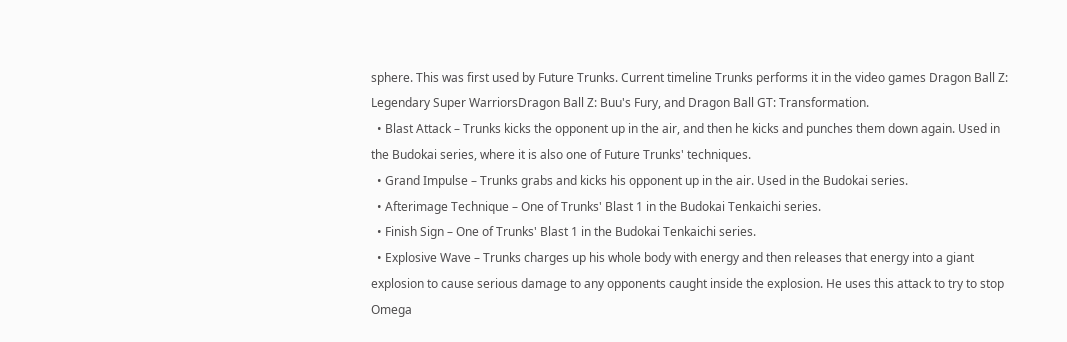sphere. This was first used by Future Trunks. Current timeline Trunks performs it in the video games Dragon Ball Z: Legendary Super WarriorsDragon Ball Z: Buu's Fury, and Dragon Ball GT: Transformation.
  • Blast Attack – Trunks kicks the opponent up in the air, and then he kicks and punches them down again. Used in the Budokai series, where it is also one of Future Trunks' techniques.
  • Grand Impulse – Trunks grabs and kicks his opponent up in the air. Used in the Budokai series.
  • Afterimage Technique – One of Trunks' Blast 1 in the Budokai Tenkaichi series.
  • Finish Sign – One of Trunks' Blast 1 in the Budokai Tenkaichi series.
  • Explosive Wave – Trunks charges up his whole body with energy and then releases that energy into a giant explosion to cause serious damage to any opponents caught inside the explosion. He uses this attack to try to stop Omega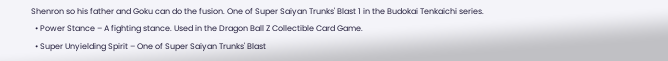Shenron so his father and Goku can do the fusion. One of Super Saiyan Trunks' Blast 1 in the Budokai Tenkaichi series.
  • Power Stance – A fighting stance. Used in the Dragon Ball Z Collectible Card Game.
  • Super Unyielding Spirit – One of Super Saiyan Trunks' Blast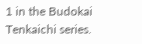1 in the Budokai Tenkaichi series.